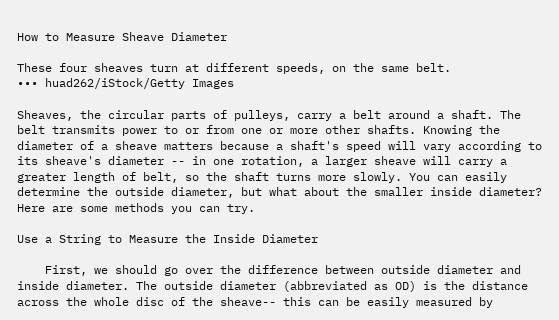How to Measure Sheave Diameter

These four sheaves turn at different speeds, on the same belt.
••• huad262/iStock/Getty Images

Sheaves, the circular parts of pulleys, carry a belt around a shaft. The belt transmits power to or from one or more other shafts. Knowing the diameter of a sheave matters because a shaft's speed will vary according to its sheave's diameter -- in one rotation, a larger sheave will carry a greater length of belt, so the shaft turns more slowly. You can easily determine the outside diameter, but what about the smaller inside diameter? Here are some methods you can try.

Use a String to Measure the Inside Diameter

    First, we should go over the difference between outside diameter and inside diameter. The outside diameter (abbreviated as OD) is the distance across the whole disc of the sheave-- this can be easily measured by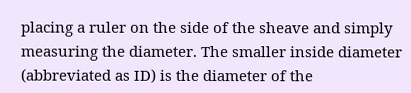placing a ruler on the side of the sheave and simply measuring the diameter. The smaller inside diameter (abbreviated as ID) is the diameter of the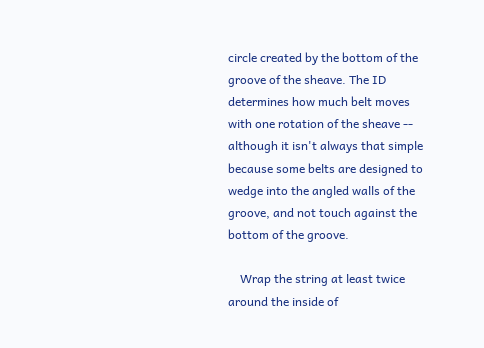circle created by the bottom of the groove of the sheave. The ID determines how much belt moves with one rotation of the sheave -- although it isn't always that simple because some belts are designed to wedge into the angled walls of the groove, and not touch against the bottom of the groove.

    Wrap the string at least twice around the inside of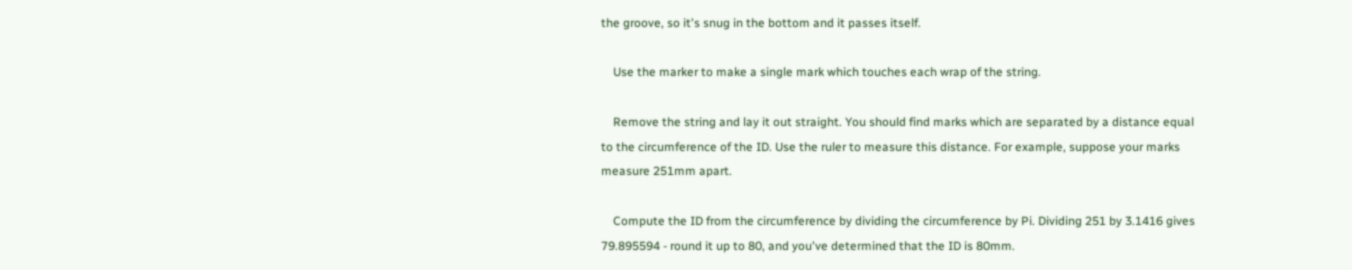the groove, so it's snug in the bottom and it passes itself.

    Use the marker to make a single mark which touches each wrap of the string.

    Remove the string and lay it out straight. You should find marks which are separated by a distance equal to the circumference of the ID. Use the ruler to measure this distance. For example, suppose your marks measure 251mm apart.

    Compute the ID from the circumference by dividing the circumference by Pi. Dividing 251 by 3.1416 gives 79.895594 - round it up to 80, and you've determined that the ID is 80mm.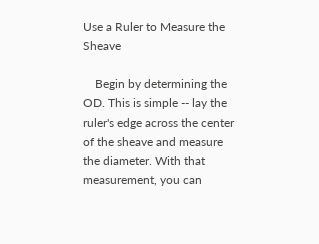Use a Ruler to Measure the Sheave

    Begin by determining the OD. This is simple -- lay the ruler's edge across the center of the sheave and measure the diameter. With that measurement, you can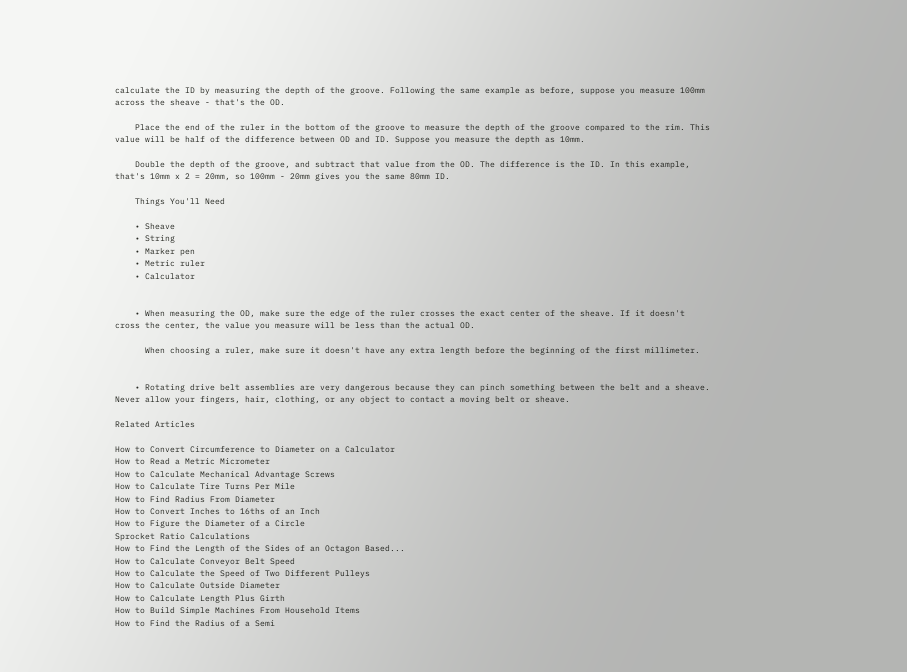calculate the ID by measuring the depth of the groove. Following the same example as before, suppose you measure 100mm across the sheave - that's the OD.

    Place the end of the ruler in the bottom of the groove to measure the depth of the groove compared to the rim. This value will be half of the difference between OD and ID. Suppose you measure the depth as 10mm.

    Double the depth of the groove, and subtract that value from the OD. The difference is the ID. In this example, that's 10mm x 2 = 20mm, so 100mm - 20mm gives you the same 80mm ID.

    Things You'll Need

    • Sheave
    • String
    • Marker pen
    • Metric ruler
    • Calculator


    • When measuring the OD, make sure the edge of the ruler crosses the exact center of the sheave. If it doesn't cross the center, the value you measure will be less than the actual OD.

      When choosing a ruler, make sure it doesn't have any extra length before the beginning of the first millimeter.


    • Rotating drive belt assemblies are very dangerous because they can pinch something between the belt and a sheave. Never allow your fingers, hair, clothing, or any object to contact a moving belt or sheave.

Related Articles

How to Convert Circumference to Diameter on a Calculator
How to Read a Metric Micrometer
How to Calculate Mechanical Advantage Screws
How to Calculate Tire Turns Per Mile
How to Find Radius From Diameter
How to Convert Inches to 16ths of an Inch
How to Figure the Diameter of a Circle
Sprocket Ratio Calculations
How to Find the Length of the Sides of an Octagon Based...
How to Calculate Conveyor Belt Speed
How to Calculate the Speed of Two Different Pulleys
How to Calculate Outside Diameter
How to Calculate Length Plus Girth
How to Build Simple Machines From Household Items
How to Find the Radius of a Semi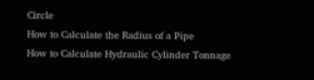Circle
How to Calculate the Radius of a Pipe
How to Calculate Hydraulic Cylinder Tonnage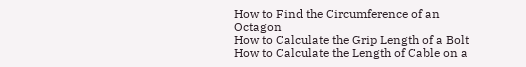How to Find the Circumference of an Octagon
How to Calculate the Grip Length of a Bolt
How to Calculate the Length of Cable on a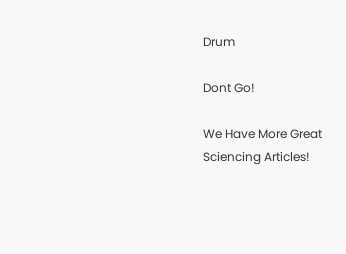Drum

Dont Go!

We Have More Great Sciencing Articles!